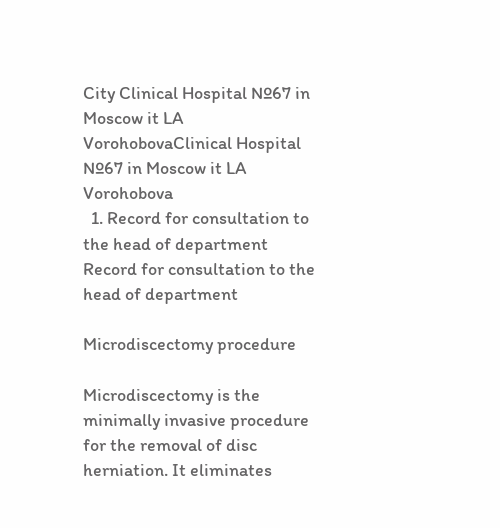City Clinical Hospital №67 in Moscow it LA VorohobovaClinical Hospital №67 in Moscow it LA Vorohobova
  1. Record for consultation to the head of department
Record for consultation to the head of department

Microdiscectomy procedure

Microdiscectomy is the minimally invasive procedure for the removal of disc herniation. It eliminates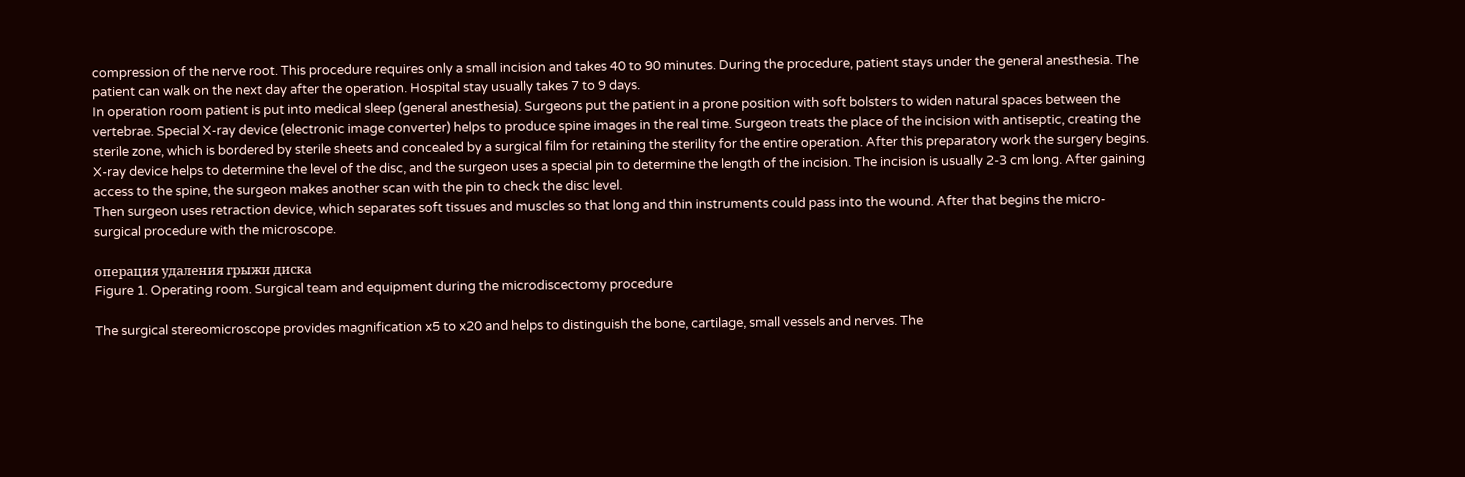compression of the nerve root. This procedure requires only a small incision and takes 40 to 90 minutes. During the procedure, patient stays under the general anesthesia. The patient can walk on the next day after the operation. Hospital stay usually takes 7 to 9 days.
In operation room patient is put into medical sleep (general anesthesia). Surgeons put the patient in a prone position with soft bolsters to widen natural spaces between the vertebrae. Special X-ray device (electronic image converter) helps to produce spine images in the real time. Surgeon treats the place of the incision with antiseptic, creating the sterile zone, which is bordered by sterile sheets and concealed by a surgical film for retaining the sterility for the entire operation. After this preparatory work the surgery begins.
X-ray device helps to determine the level of the disc, and the surgeon uses a special pin to determine the length of the incision. The incision is usually 2-3 cm long. After gaining access to the spine, the surgeon makes another scan with the pin to check the disc level.
Then surgeon uses retraction device, which separates soft tissues and muscles so that long and thin instruments could pass into the wound. After that begins the micro-surgical procedure with the microscope.

операция удаления грыжи диска
Figure 1. Operating room. Surgical team and equipment during the microdiscectomy procedure

The surgical stereomicroscope provides magnification x5 to x20 and helps to distinguish the bone, cartilage, small vessels and nerves. The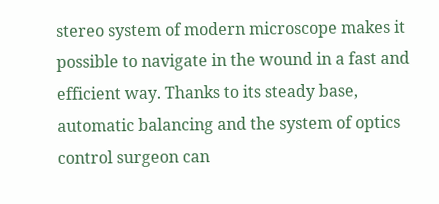stereo system of modern microscope makes it possible to navigate in the wound in a fast and efficient way. Thanks to its steady base, automatic balancing and the system of optics control surgeon can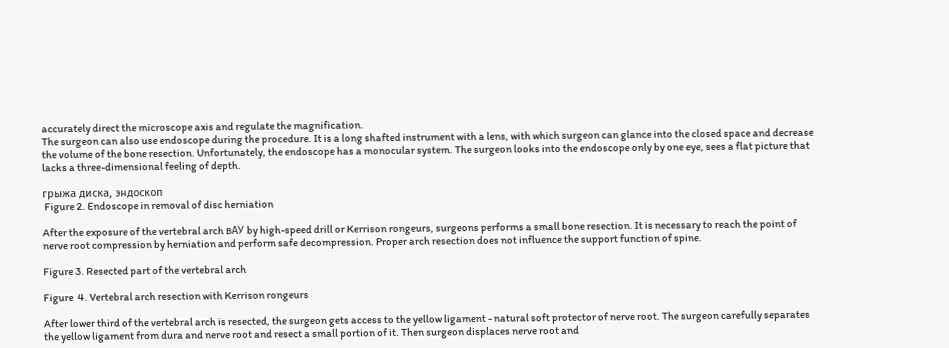accurately direct the microscope axis and regulate the magnification.
The surgeon can also use endoscope during the procedure. It is a long shafted instrument with a lens, with which surgeon can glance into the closed space and decrease the volume of the bone resection. Unfortunately, the endoscope has a monocular system. The surgeon looks into the endoscope only by one eye, sees a flat picture that lacks a three-dimensional feeling of depth.

грыжа диска, эндоскоп
 Figure 2. Endoscope in removal of disc herniation

After the exposure of the vertebral arch вАУ by high-speed drill or Kerrison rongeurs, surgeons performs a small bone resection. It is necessary to reach the point of nerve root compression by herniation and perform safe decompression. Proper arch resection does not influence the support function of spine.

Figure 3. Resected part of the vertebral arch

Figure  4. Vertebral arch resection with Kerrison rongeurs

After lower third of the vertebral arch is resected, the surgeon gets access to the yellow ligament - natural soft protector of nerve root. The surgeon carefully separates the yellow ligament from dura and nerve root and resect a small portion of it. Then surgeon displaces nerve root and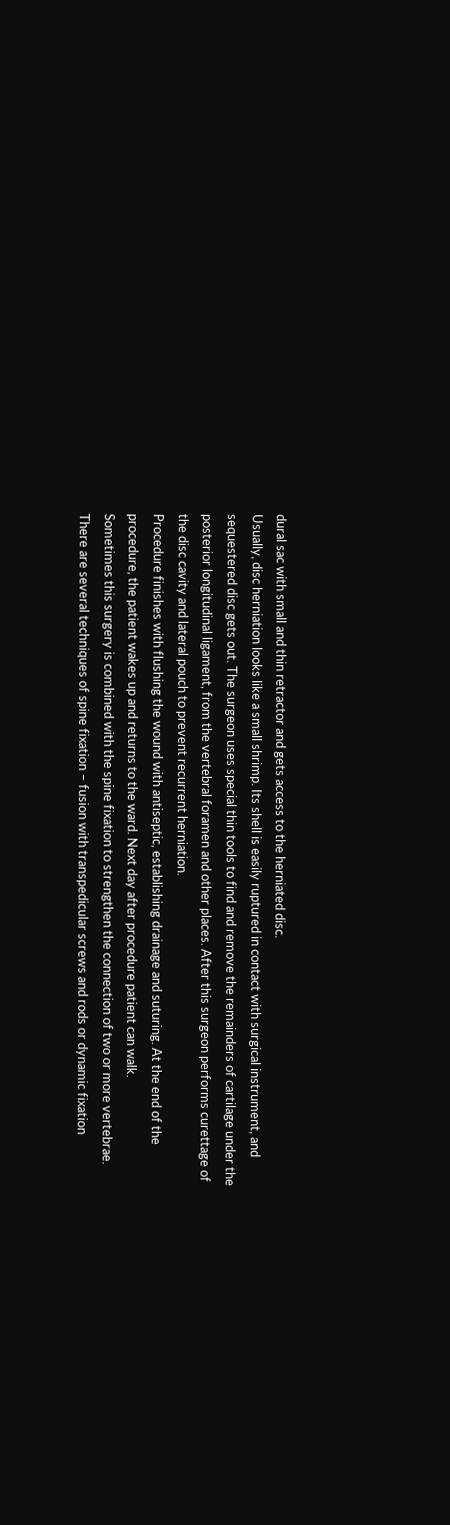dural sac with small and thin retractor and gets access to the herniated disc.
Usually, disc herniation looks like a small shrimp. Its shell is easily ruptured in contact with surgical instrument, and sequestered disc gets out. The surgeon uses special thin tools to find and remove the remainders of cartilage under the posterior longitudinal ligament, from the vertebral foramen and other places. After this surgeon performs curettage of the disc cavity and lateral pouch to prevent recurrent herniation.
Procedure finishes with flushing the wound with antiseptic, establishing drainage and suturing. At the end of the procedure, the patient wakes up and returns to the ward. Next day after procedure patient can walk.
Sometimes this surgery is combined with the spine fixation to strengthen the connection of two or more vertebrae. There are several techniques of spine fixation – fusion with transpedicular screws and rods or dynamic fixation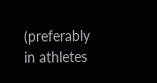(preferably in athletes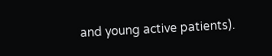and young active patients).